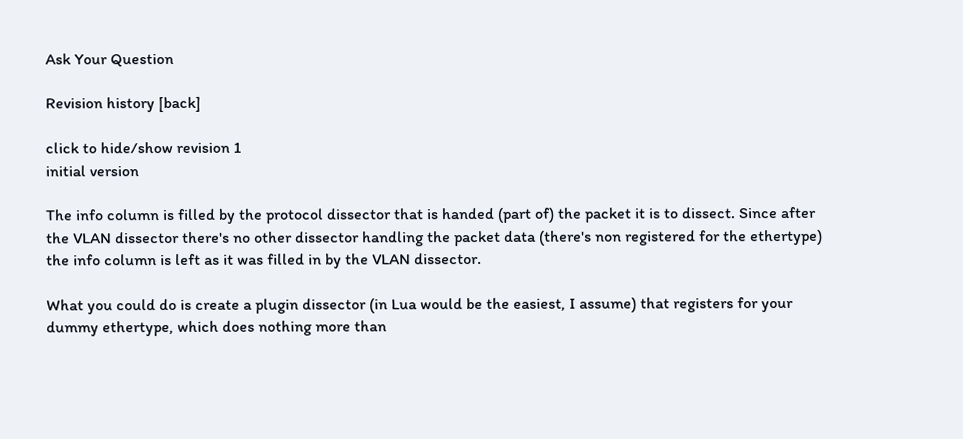Ask Your Question

Revision history [back]

click to hide/show revision 1
initial version

The info column is filled by the protocol dissector that is handed (part of) the packet it is to dissect. Since after the VLAN dissector there's no other dissector handling the packet data (there's non registered for the ethertype) the info column is left as it was filled in by the VLAN dissector.

What you could do is create a plugin dissector (in Lua would be the easiest, I assume) that registers for your dummy ethertype, which does nothing more than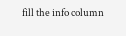fill the info column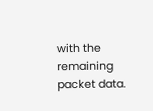with the remaining packet data.